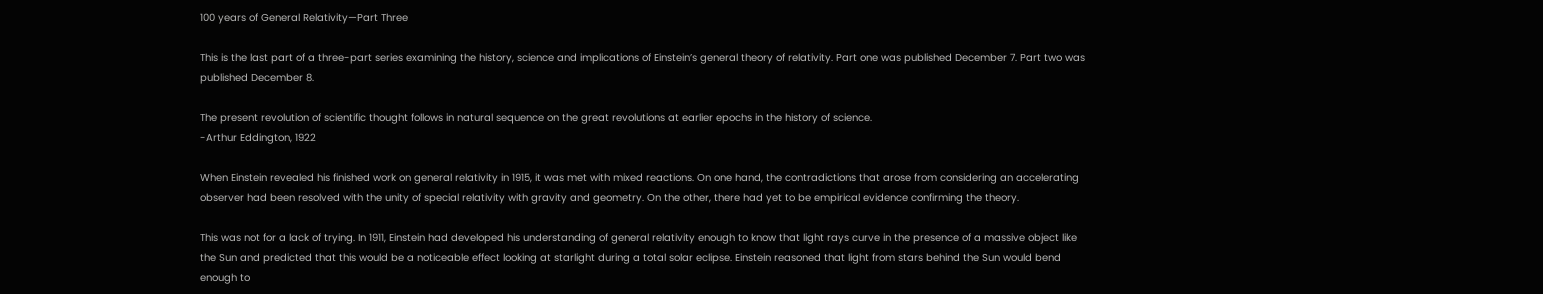100 years of General Relativity—Part Three

This is the last part of a three-part series examining the history, science and implications of Einstein’s general theory of relativity. Part one was published December 7. Part two was published December 8.

The present revolution of scientific thought follows in natural sequence on the great revolutions at earlier epochs in the history of science.
-Arthur Eddington, 1922

When Einstein revealed his finished work on general relativity in 1915, it was met with mixed reactions. On one hand, the contradictions that arose from considering an accelerating observer had been resolved with the unity of special relativity with gravity and geometry. On the other, there had yet to be empirical evidence confirming the theory.

This was not for a lack of trying. In 1911, Einstein had developed his understanding of general relativity enough to know that light rays curve in the presence of a massive object like the Sun and predicted that this would be a noticeable effect looking at starlight during a total solar eclipse. Einstein reasoned that light from stars behind the Sun would bend enough to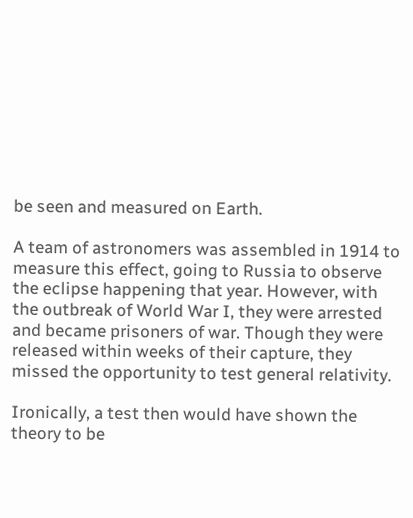be seen and measured on Earth.

A team of astronomers was assembled in 1914 to measure this effect, going to Russia to observe the eclipse happening that year. However, with the outbreak of World War I, they were arrested and became prisoners of war. Though they were released within weeks of their capture, they missed the opportunity to test general relativity.

Ironically, a test then would have shown the theory to be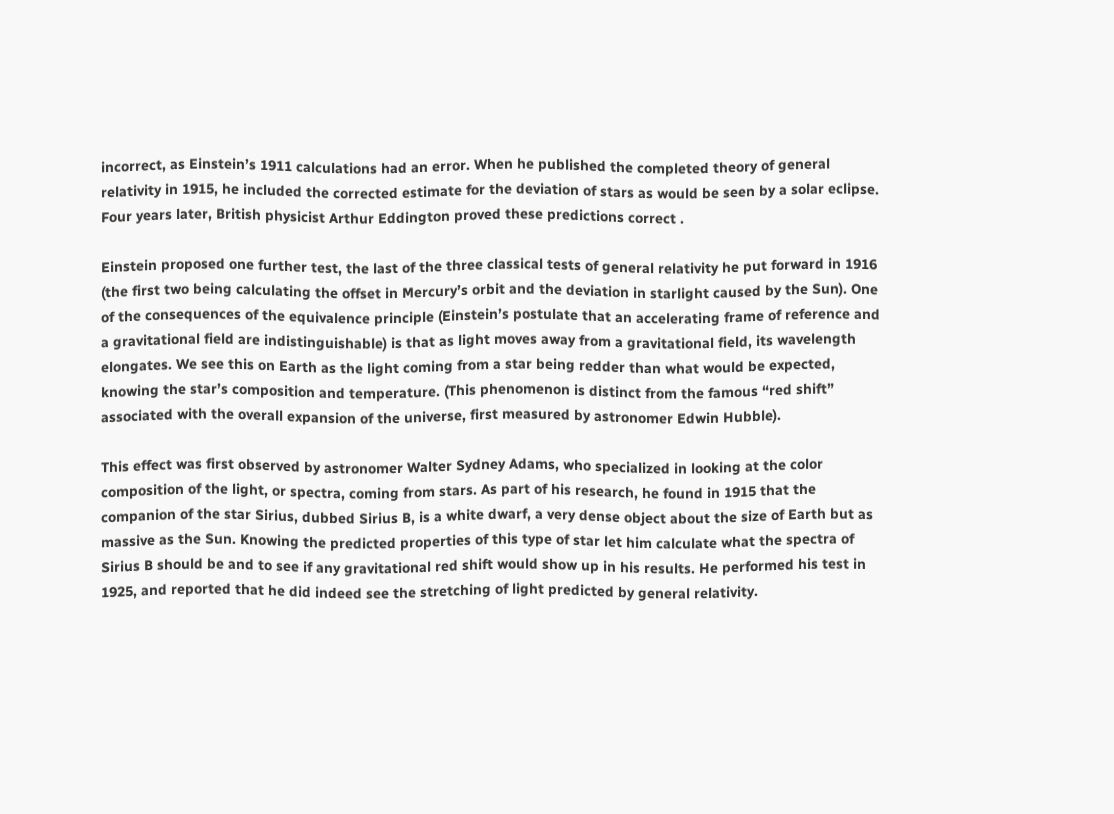incorrect, as Einstein’s 1911 calculations had an error. When he published the completed theory of general relativity in 1915, he included the corrected estimate for the deviation of stars as would be seen by a solar eclipse. Four years later, British physicist Arthur Eddington proved these predictions correct .

Einstein proposed one further test, the last of the three classical tests of general relativity he put forward in 1916 (the first two being calculating the offset in Mercury’s orbit and the deviation in starlight caused by the Sun). One of the consequences of the equivalence principle (Einstein’s postulate that an accelerating frame of reference and a gravitational field are indistinguishable) is that as light moves away from a gravitational field, its wavelength elongates. We see this on Earth as the light coming from a star being redder than what would be expected, knowing the star’s composition and temperature. (This phenomenon is distinct from the famous “red shift” associated with the overall expansion of the universe, first measured by astronomer Edwin Hubble).

This effect was first observed by astronomer Walter Sydney Adams, who specialized in looking at the color composition of the light, or spectra, coming from stars. As part of his research, he found in 1915 that the companion of the star Sirius, dubbed Sirius B, is a white dwarf, a very dense object about the size of Earth but as massive as the Sun. Knowing the predicted properties of this type of star let him calculate what the spectra of Sirius B should be and to see if any gravitational red shift would show up in his results. He performed his test in 1925, and reported that he did indeed see the stretching of light predicted by general relativity.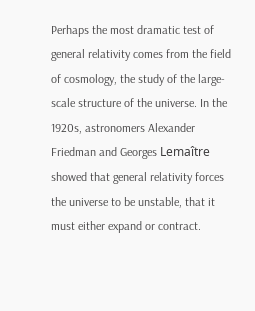Perhaps the most dramatic test of general relativity comes from the field of cosmology, the study of the large-scale structure of the universe. In the 1920s, astronomers Alexander Friedman and Georges Lemaître showed that general relativity forces the universe to be unstable, that it must either expand or contract.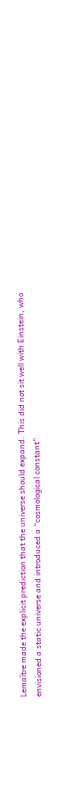Lemaître made the explicit prediction that the universe should expand. This did not sit well with Einstein, who envisioned a static universe and introduced a “cosmological constant”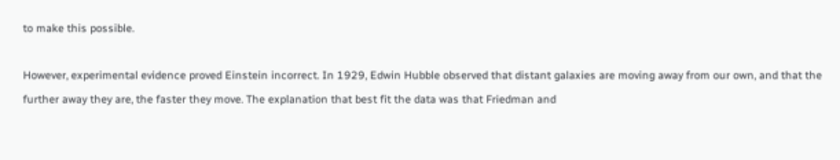to make this possible.

However, experimental evidence proved Einstein incorrect. In 1929, Edwin Hubble observed that distant galaxies are moving away from our own, and that the further away they are, the faster they move. The explanation that best fit the data was that Friedman and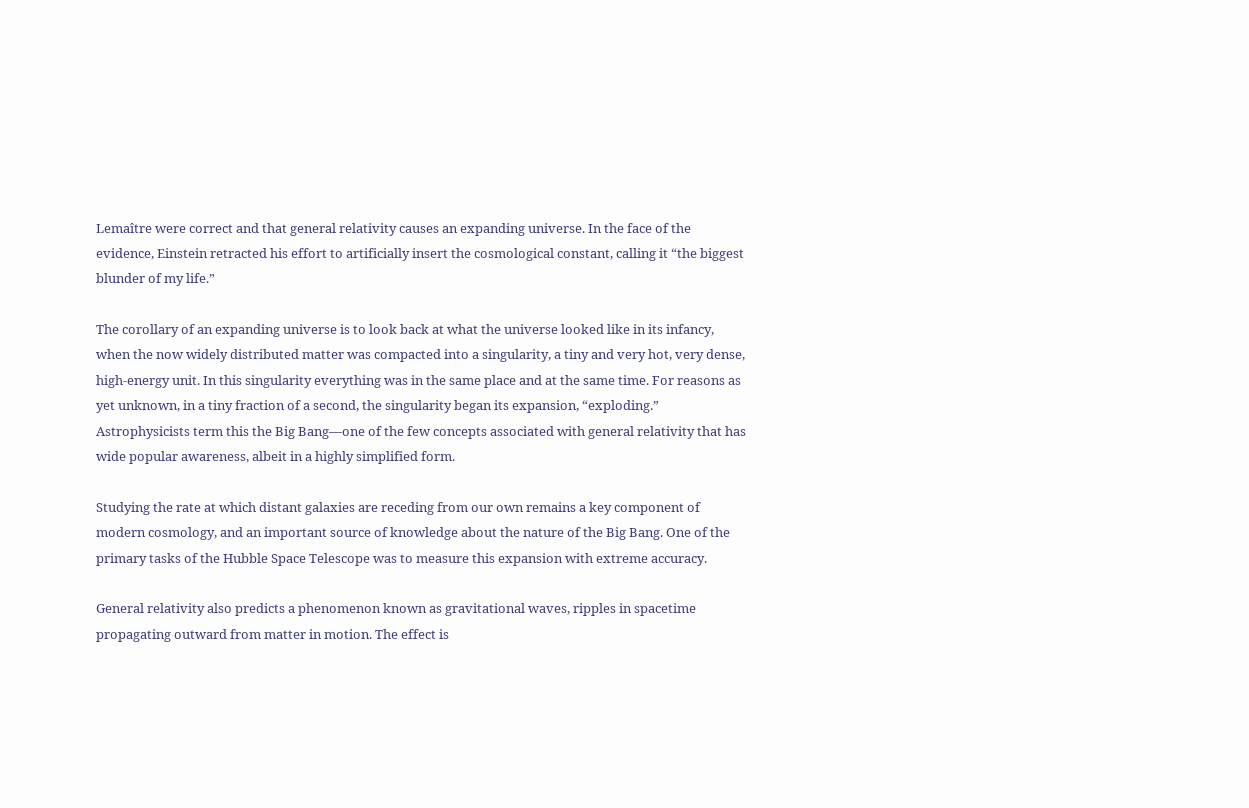Lemaître were correct and that general relativity causes an expanding universe. In the face of the evidence, Einstein retracted his effort to artificially insert the cosmological constant, calling it “the biggest blunder of my life.”

The corollary of an expanding universe is to look back at what the universe looked like in its infancy, when the now widely distributed matter was compacted into a singularity, a tiny and very hot, very dense, high-energy unit. In this singularity everything was in the same place and at the same time. For reasons as yet unknown, in a tiny fraction of a second, the singularity began its expansion, “exploding.” Astrophysicists term this the Big Bang—one of the few concepts associated with general relativity that has wide popular awareness, albeit in a highly simplified form.

Studying the rate at which distant galaxies are receding from our own remains a key component of modern cosmology, and an important source of knowledge about the nature of the Big Bang. One of the primary tasks of the Hubble Space Telescope was to measure this expansion with extreme accuracy.

General relativity also predicts a phenomenon known as gravitational waves, ripples in spacetime propagating outward from matter in motion. The effect is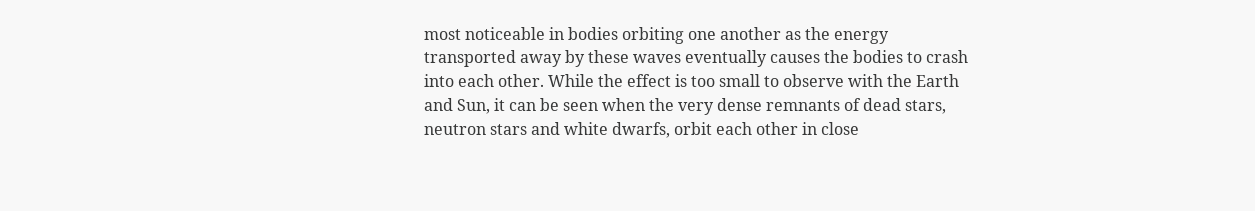most noticeable in bodies orbiting one another as the energy transported away by these waves eventually causes the bodies to crash into each other. While the effect is too small to observe with the Earth and Sun, it can be seen when the very dense remnants of dead stars, neutron stars and white dwarfs, orbit each other in close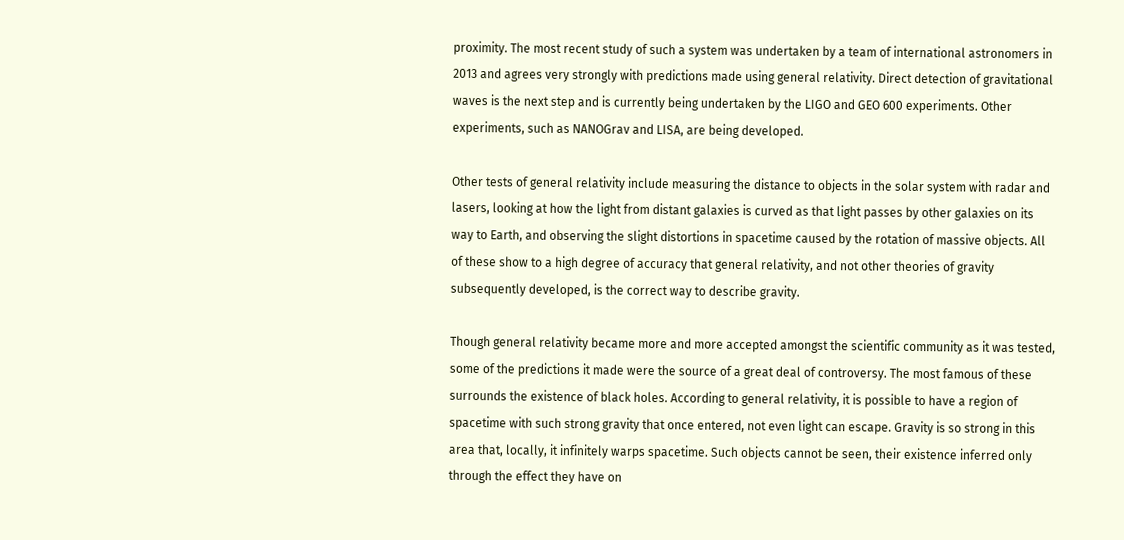proximity. The most recent study of such a system was undertaken by a team of international astronomers in 2013 and agrees very strongly with predictions made using general relativity. Direct detection of gravitational waves is the next step and is currently being undertaken by the LIGO and GEO 600 experiments. Other experiments, such as NANOGrav and LISA, are being developed.

Other tests of general relativity include measuring the distance to objects in the solar system with radar and lasers, looking at how the light from distant galaxies is curved as that light passes by other galaxies on its way to Earth, and observing the slight distortions in spacetime caused by the rotation of massive objects. All of these show to a high degree of accuracy that general relativity, and not other theories of gravity subsequently developed, is the correct way to describe gravity.

Though general relativity became more and more accepted amongst the scientific community as it was tested, some of the predictions it made were the source of a great deal of controversy. The most famous of these surrounds the existence of black holes. According to general relativity, it is possible to have a region of spacetime with such strong gravity that once entered, not even light can escape. Gravity is so strong in this area that, locally, it infinitely warps spacetime. Such objects cannot be seen, their existence inferred only through the effect they have on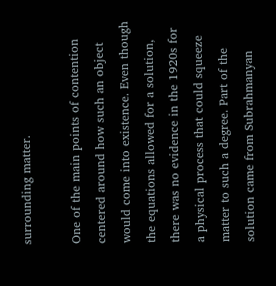surrounding matter.

One of the main points of contention centered around how such an object would come into existence. Even though the equations allowed for a solution, there was no evidence in the 1920s for a physical process that could squeeze matter to such a degree. Part of the solution came from Subrahmanyan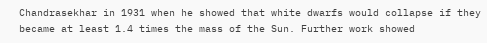Chandrasekhar in 1931 when he showed that white dwarfs would collapse if they became at least 1.4 times the mass of the Sun. Further work showed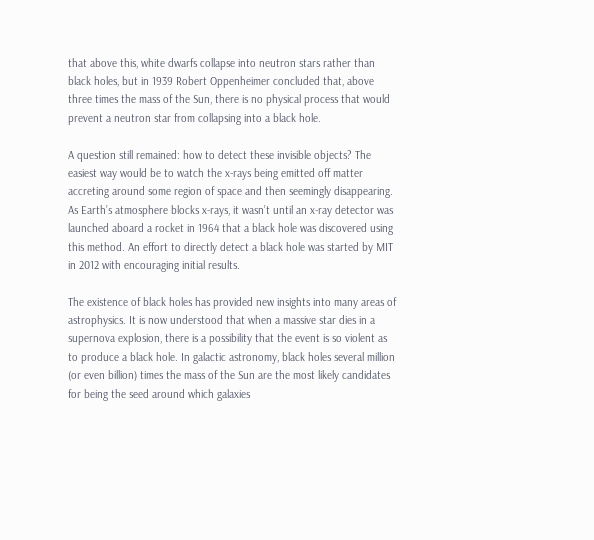that above this, white dwarfs collapse into neutron stars rather than black holes, but in 1939 Robert Oppenheimer concluded that, above three times the mass of the Sun, there is no physical process that would prevent a neutron star from collapsing into a black hole.

A question still remained: how to detect these invisible objects? The easiest way would be to watch the x-rays being emitted off matter accreting around some region of space and then seemingly disappearing. As Earth’s atmosphere blocks x-rays, it wasn’t until an x-ray detector was launched aboard a rocket in 1964 that a black hole was discovered using this method. An effort to directly detect a black hole was started by MIT in 2012 with encouraging initial results.

The existence of black holes has provided new insights into many areas of astrophysics. It is now understood that when a massive star dies in a supernova explosion, there is a possibility that the event is so violent as to produce a black hole. In galactic astronomy, black holes several million (or even billion) times the mass of the Sun are the most likely candidates for being the seed around which galaxies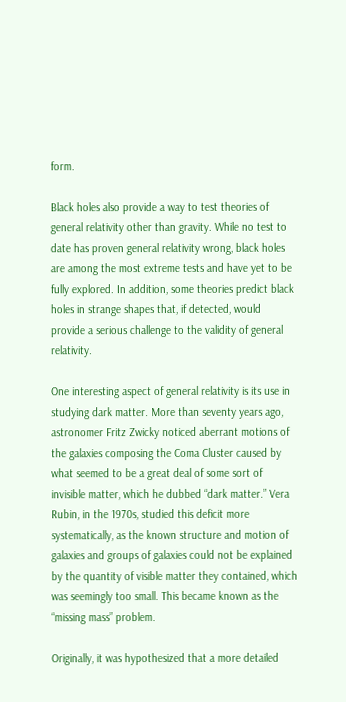form.

Black holes also provide a way to test theories of general relativity other than gravity. While no test to date has proven general relativity wrong, black holes are among the most extreme tests and have yet to be fully explored. In addition, some theories predict black holes in strange shapes that, if detected, would provide a serious challenge to the validity of general relativity.

One interesting aspect of general relativity is its use in studying dark matter. More than seventy years ago, astronomer Fritz Zwicky noticed aberrant motions of the galaxies composing the Coma Cluster caused by what seemed to be a great deal of some sort of invisible matter, which he dubbed “dark matter.” Vera Rubin, in the 1970s, studied this deficit more systematically, as the known structure and motion of galaxies and groups of galaxies could not be explained by the quantity of visible matter they contained, which was seemingly too small. This became known as the “missing mass” problem.

Originally, it was hypothesized that a more detailed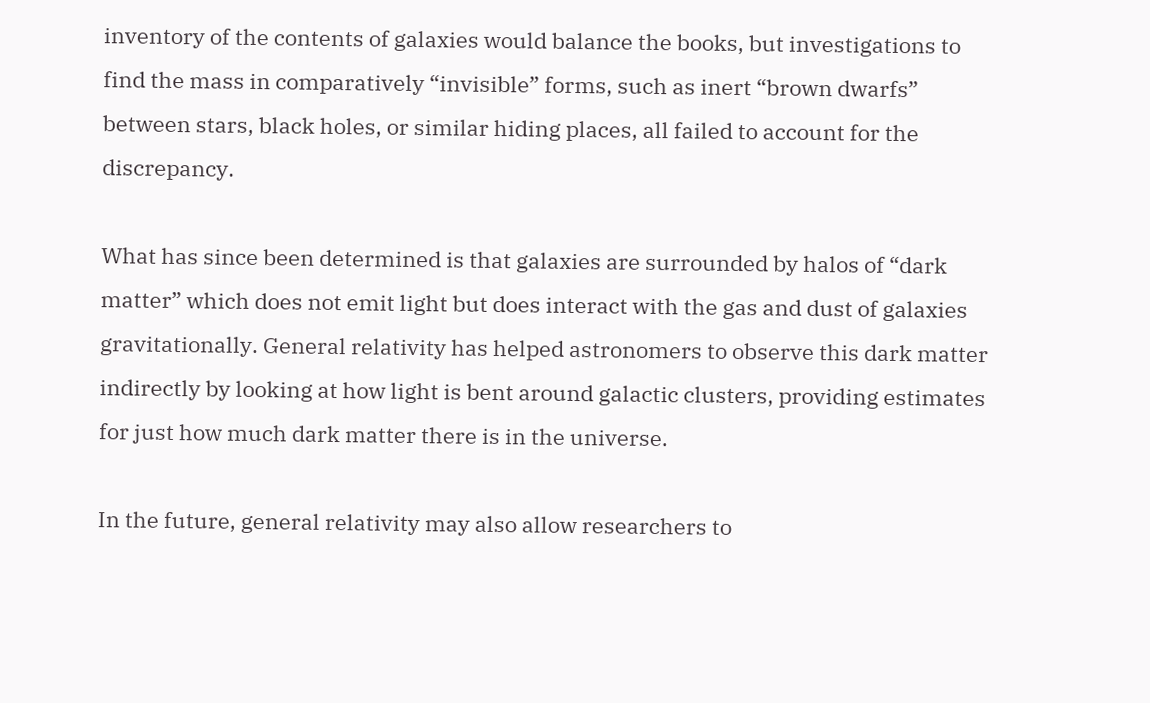inventory of the contents of galaxies would balance the books, but investigations to find the mass in comparatively “invisible” forms, such as inert “brown dwarfs” between stars, black holes, or similar hiding places, all failed to account for the discrepancy.

What has since been determined is that galaxies are surrounded by halos of “dark matter” which does not emit light but does interact with the gas and dust of galaxies gravitationally. General relativity has helped astronomers to observe this dark matter indirectly by looking at how light is bent around galactic clusters, providing estimates for just how much dark matter there is in the universe.

In the future, general relativity may also allow researchers to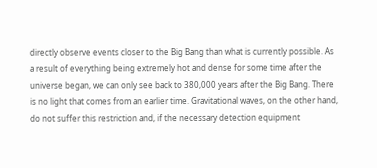directly observe events closer to the Big Bang than what is currently possible. As a result of everything being extremely hot and dense for some time after the universe began, we can only see back to 380,000 years after the Big Bang. There is no light that comes from an earlier time. Gravitational waves, on the other hand, do not suffer this restriction and, if the necessary detection equipment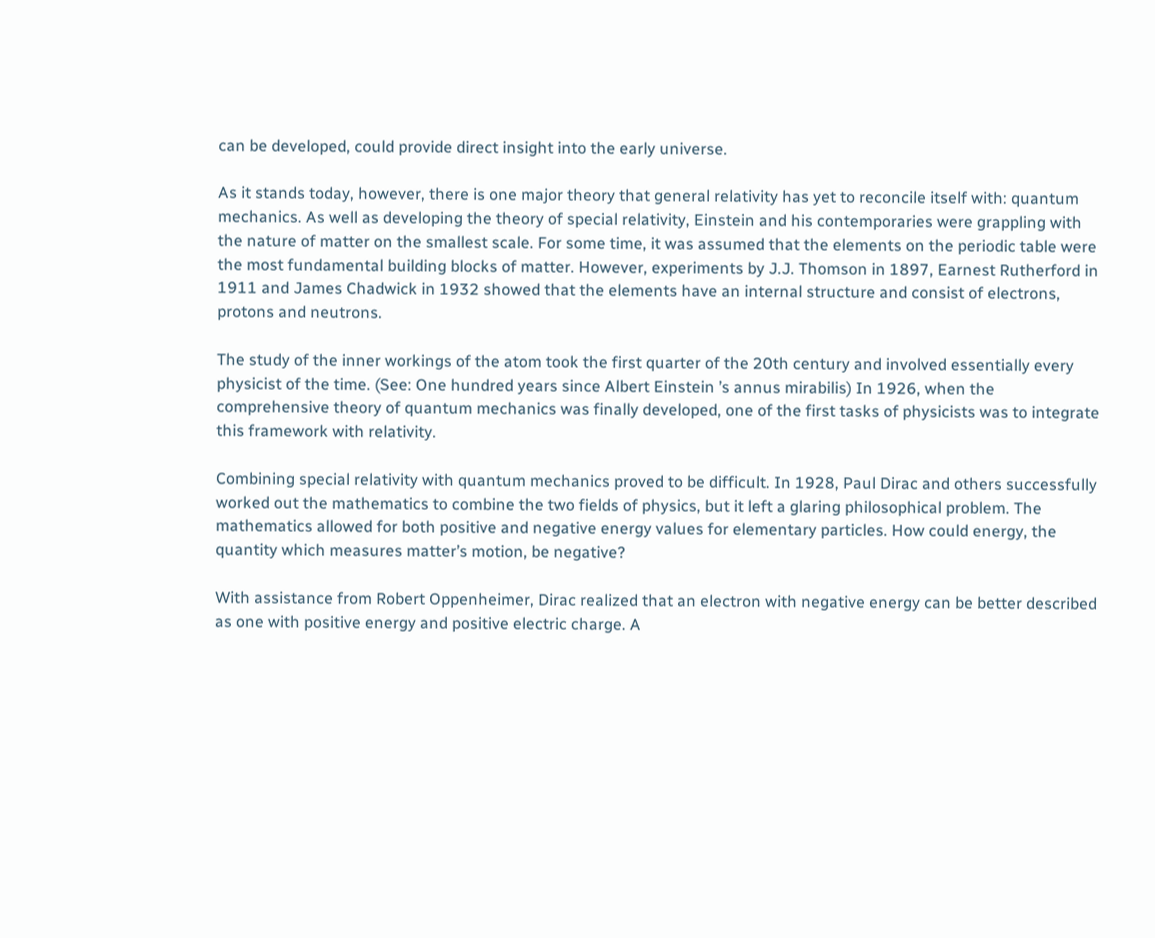can be developed, could provide direct insight into the early universe.

As it stands today, however, there is one major theory that general relativity has yet to reconcile itself with: quantum mechanics. As well as developing the theory of special relativity, Einstein and his contemporaries were grappling with the nature of matter on the smallest scale. For some time, it was assumed that the elements on the periodic table were the most fundamental building blocks of matter. However, experiments by J.J. Thomson in 1897, Earnest Rutherford in 1911 and James Chadwick in 1932 showed that the elements have an internal structure and consist of electrons, protons and neutrons.

The study of the inner workings of the atom took the first quarter of the 20th century and involved essentially every physicist of the time. (See: One hundred years since Albert Einstein ’s annus mirabilis) In 1926, when the comprehensive theory of quantum mechanics was finally developed, one of the first tasks of physicists was to integrate this framework with relativity.

Combining special relativity with quantum mechanics proved to be difficult. In 1928, Paul Dirac and others successfully worked out the mathematics to combine the two fields of physics, but it left a glaring philosophical problem. The mathematics allowed for both positive and negative energy values for elementary particles. How could energy, the quantity which measures matter’s motion, be negative?

With assistance from Robert Oppenheimer, Dirac realized that an electron with negative energy can be better described as one with positive energy and positive electric charge. A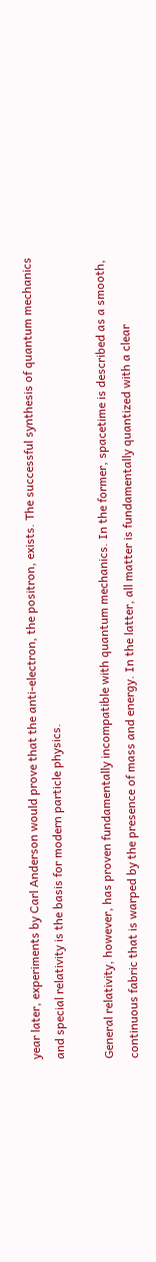year later, experiments by Carl Anderson would prove that the anti-electron, the positron, exists. The successful synthesis of quantum mechanics and special relativity is the basis for modern particle physics.

General relativity, however, has proven fundamentally incompatible with quantum mechanics. In the former, spacetime is described as a smooth, continuous fabric that is warped by the presence of mass and energy. In the latter, all matter is fundamentally quantized with a clear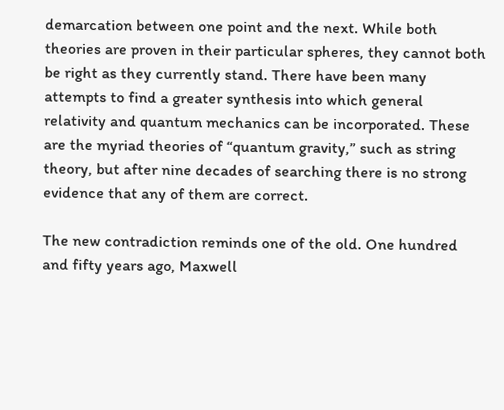demarcation between one point and the next. While both theories are proven in their particular spheres, they cannot both be right as they currently stand. There have been many attempts to find a greater synthesis into which general relativity and quantum mechanics can be incorporated. These are the myriad theories of “quantum gravity,” such as string theory, but after nine decades of searching there is no strong evidence that any of them are correct.

The new contradiction reminds one of the old. One hundred and fifty years ago, Maxwell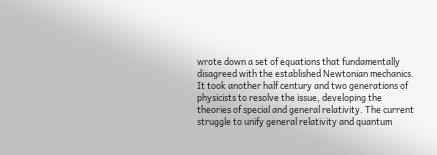wrote down a set of equations that fundamentally disagreed with the established Newtonian mechanics. It took another half century and two generations of physicists to resolve the issue, developing the theories of special and general relativity. The current struggle to unify general relativity and quantum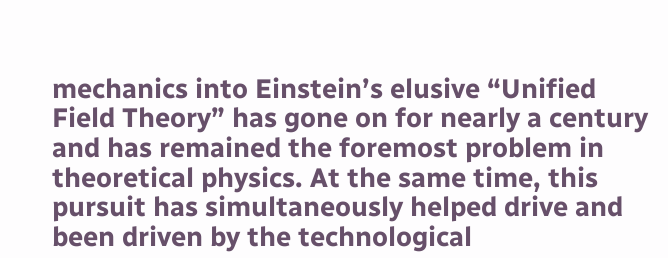mechanics into Einstein’s elusive “Unified Field Theory” has gone on for nearly a century and has remained the foremost problem in theoretical physics. At the same time, this pursuit has simultaneously helped drive and been driven by the technological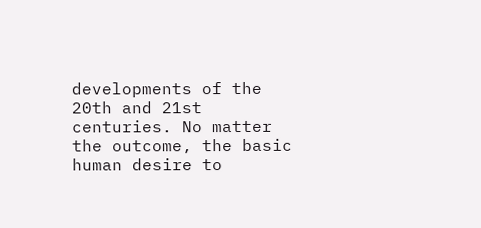developments of the 20th and 21st centuries. No matter the outcome, the basic human desire to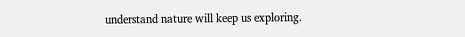understand nature will keep us exploring.